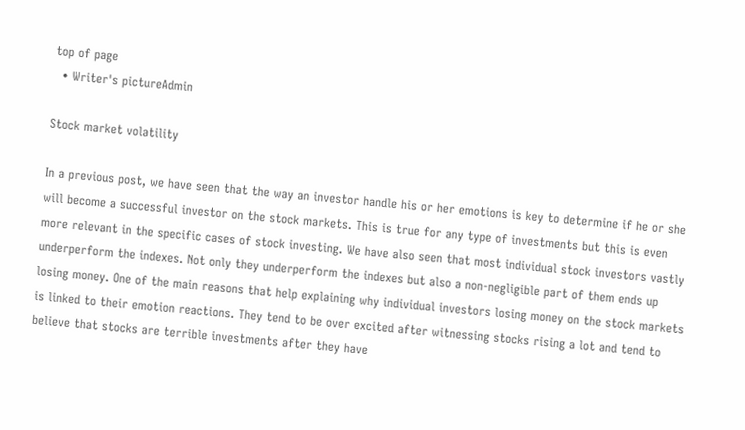top of page
  • Writer's pictureAdmin

Stock market volatility

In a previous post, we have seen that the way an investor handle his or her emotions is key to determine if he or she will become a successful investor on the stock markets. This is true for any type of investments but this is even more relevant in the specific cases of stock investing. We have also seen that most individual stock investors vastly underperform the indexes. Not only they underperform the indexes but also a non-negligible part of them ends up losing money. One of the main reasons that help explaining why individual investors losing money on the stock markets is linked to their emotion reactions. They tend to be over excited after witnessing stocks rising a lot and tend to believe that stocks are terrible investments after they have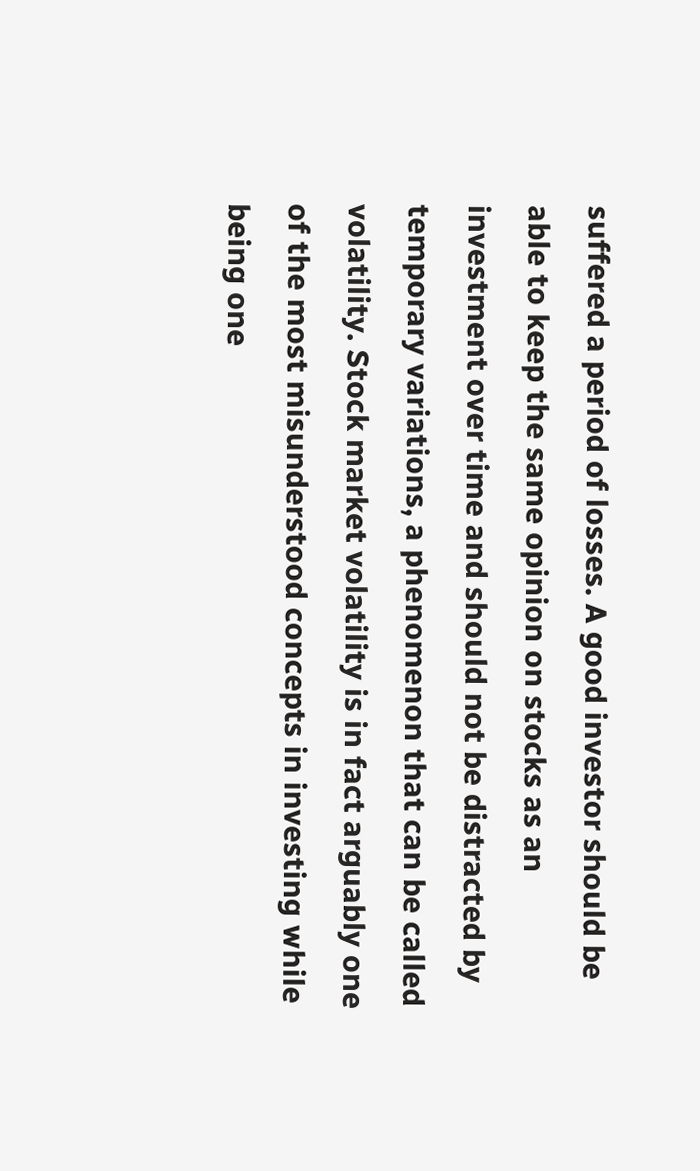suffered a period of losses. A good investor should be able to keep the same opinion on stocks as an investment over time and should not be distracted by temporary variations, a phenomenon that can be called volatility. Stock market volatility is in fact arguably one of the most misunderstood concepts in investing while being one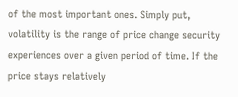of the most important ones. Simply put, volatility is the range of price change security experiences over a given period of time. If the price stays relatively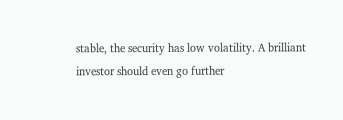stable, the security has low volatility. A brilliant investor should even go further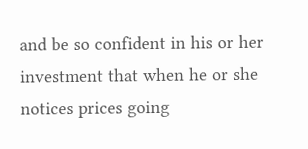and be so confident in his or her investment that when he or she notices prices going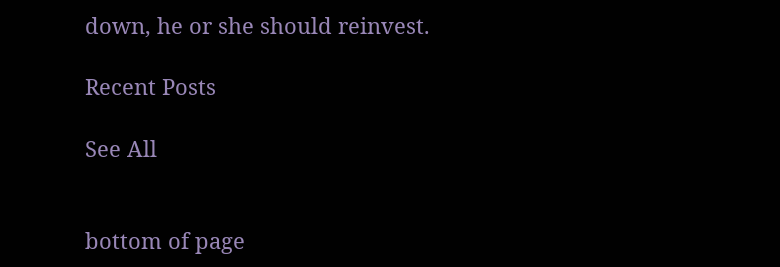down, he or she should reinvest.

Recent Posts

See All


bottom of page